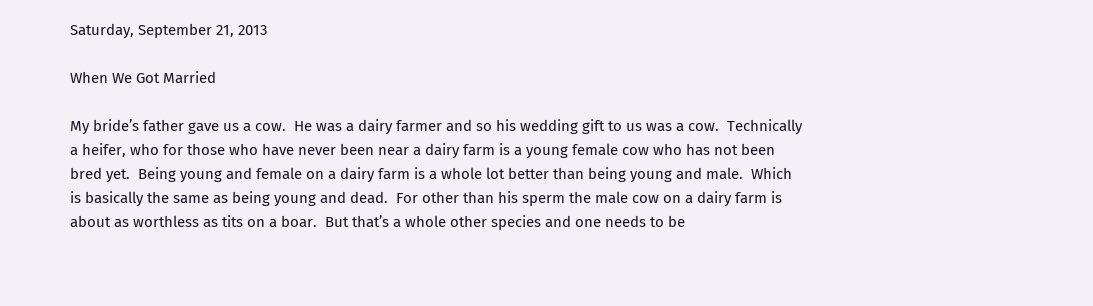Saturday, September 21, 2013

When We Got Married

My bride’s father gave us a cow.  He was a dairy farmer and so his wedding gift to us was a cow.  Technically a heifer, who for those who have never been near a dairy farm is a young female cow who has not been bred yet.  Being young and female on a dairy farm is a whole lot better than being young and male.  Which is basically the same as being young and dead.  For other than his sperm the male cow on a dairy farm is about as worthless as tits on a boar.  But that’s a whole other species and one needs to be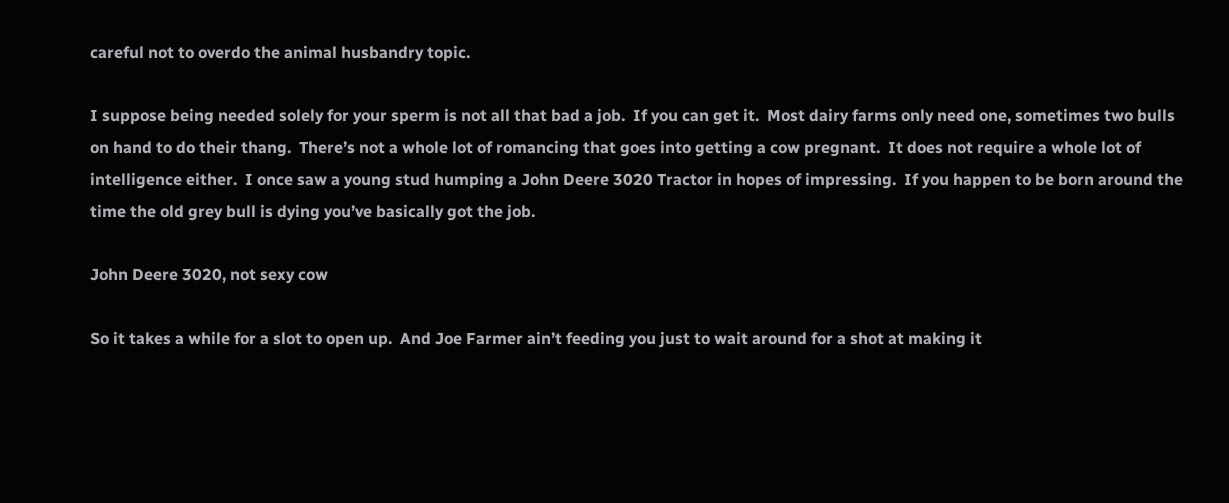careful not to overdo the animal husbandry topic.

I suppose being needed solely for your sperm is not all that bad a job.  If you can get it.  Most dairy farms only need one, sometimes two bulls on hand to do their thang.  There’s not a whole lot of romancing that goes into getting a cow pregnant.  It does not require a whole lot of intelligence either.  I once saw a young stud humping a John Deere 3020 Tractor in hopes of impressing.  If you happen to be born around the time the old grey bull is dying you’ve basically got the job.

John Deere 3020, not sexy cow

So it takes a while for a slot to open up.  And Joe Farmer ain’t feeding you just to wait around for a shot at making it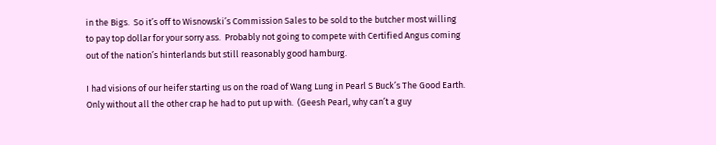in the Bigs.  So it’s off to Wisnowski’s Commission Sales to be sold to the butcher most willing to pay top dollar for your sorry ass.  Probably not going to compete with Certified Angus coming out of the nation’s hinterlands but still reasonably good hamburg.

I had visions of our heifer starting us on the road of Wang Lung in Pearl S Buck’s The Good Earth.  Only without all the other crap he had to put up with.  (Geesh Pearl, why can’t a guy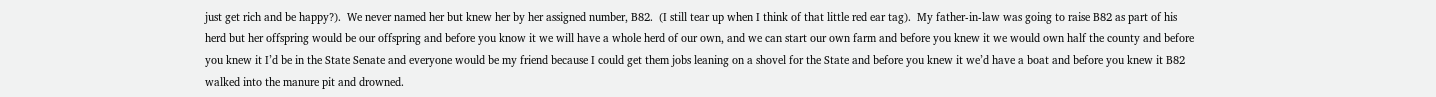just get rich and be happy?).  We never named her but knew her by her assigned number, B82.  (I still tear up when I think of that little red ear tag).  My father-in-law was going to raise B82 as part of his herd but her offspring would be our offspring and before you know it we will have a whole herd of our own, and we can start our own farm and before you knew it we would own half the county and before you knew it I’d be in the State Senate and everyone would be my friend because I could get them jobs leaning on a shovel for the State and before you knew it we’d have a boat and before you knew it B82 walked into the manure pit and drowned.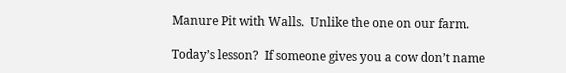Manure Pit with Walls.  Unlike the one on our farm.

Today’s lesson?  If someone gives you a cow don’t name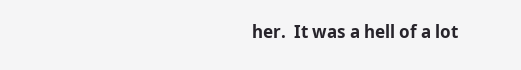her.  It was a hell of a lot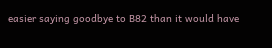easier saying goodbye to B82 than it would have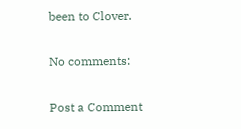been to Clover.

No comments:

Post a Comment